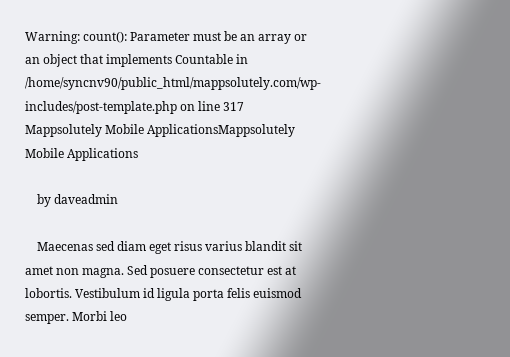Warning: count(): Parameter must be an array or an object that implements Countable in /home/syncnv90/public_html/mappsolutely.com/wp-includes/post-template.php on line 317
Mappsolutely Mobile ApplicationsMappsolutely Mobile Applications

    by daveadmin

    Maecenas sed diam eget risus varius blandit sit amet non magna. Sed posuere consectetur est at lobortis. Vestibulum id ligula porta felis euismod semper. Morbi leo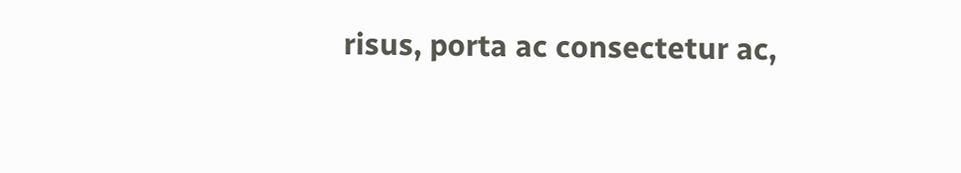risus, porta ac consectetur ac,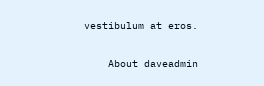vestibulum at eros.

    About daveadmin